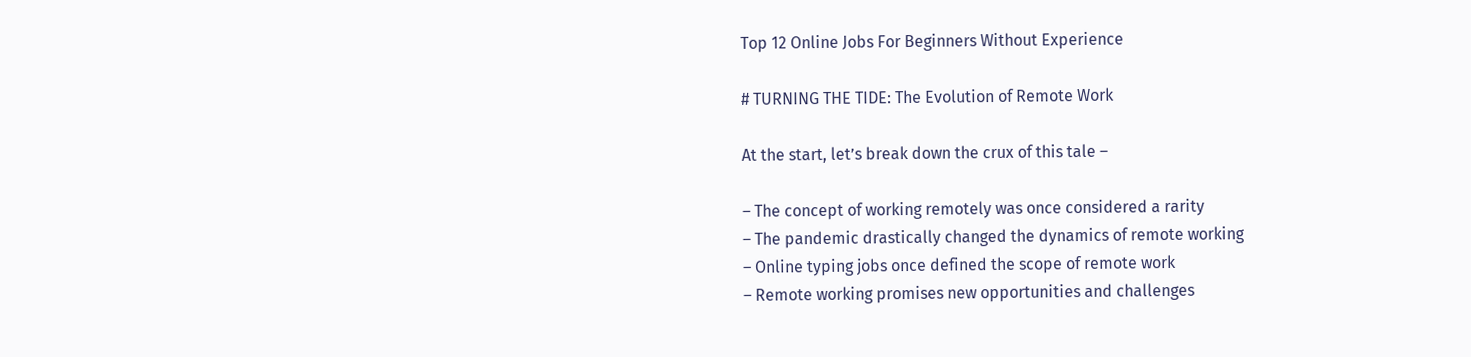Top 12 Online Jobs For Beginners Without Experience

# TURNING THE TIDE: The Evolution of Remote Work

At the start, let’s break down the crux of this tale –

– The concept of working remotely was once considered a rarity
– The pandemic drastically changed the dynamics of remote working
– Online typing jobs once defined the scope of remote work
– Remote working promises new opportunities and challenges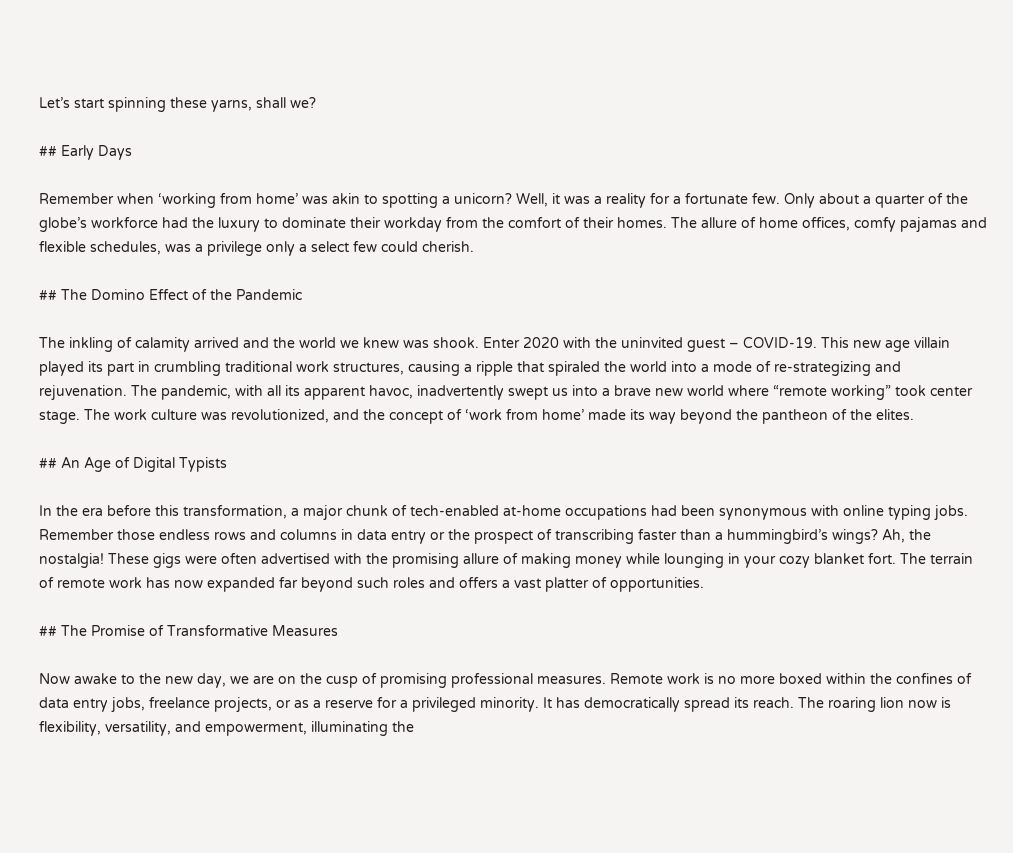Let’s start spinning these yarns, shall we?

## Early Days

Remember when ‘working from home’ was akin to spotting a unicorn? Well, it was a reality for a fortunate few. Only about a quarter of the globe’s workforce had the luxury to dominate their workday from the comfort of their homes. The allure of home offices, comfy pajamas and flexible schedules, was a privilege only a select few could cherish.

## The Domino Effect of the Pandemic

The inkling of calamity arrived and the world we knew was shook. Enter 2020 with the uninvited guest – COVID-19. This new age villain played its part in crumbling traditional work structures, causing a ripple that spiraled the world into a mode of re-strategizing and rejuvenation. The pandemic, with all its apparent havoc, inadvertently swept us into a brave new world where “remote working” took center stage. The work culture was revolutionized, and the concept of ‘work from home’ made its way beyond the pantheon of the elites.

## An Age of Digital Typists

In the era before this transformation, a major chunk of tech-enabled at-home occupations had been synonymous with online typing jobs. Remember those endless rows and columns in data entry or the prospect of transcribing faster than a hummingbird’s wings? Ah, the nostalgia! These gigs were often advertised with the promising allure of making money while lounging in your cozy blanket fort. The terrain of remote work has now expanded far beyond such roles and offers a vast platter of opportunities.

## The Promise of Transformative Measures

Now awake to the new day, we are on the cusp of promising professional measures. Remote work is no more boxed within the confines of data entry jobs, freelance projects, or as a reserve for a privileged minority. It has democratically spread its reach. The roaring lion now is flexibility, versatility, and empowerment, illuminating the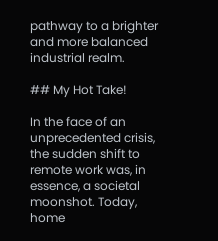pathway to a brighter and more balanced industrial realm.

## My Hot Take!

In the face of an unprecedented crisis, the sudden shift to remote work was, in essence, a societal moonshot. Today, home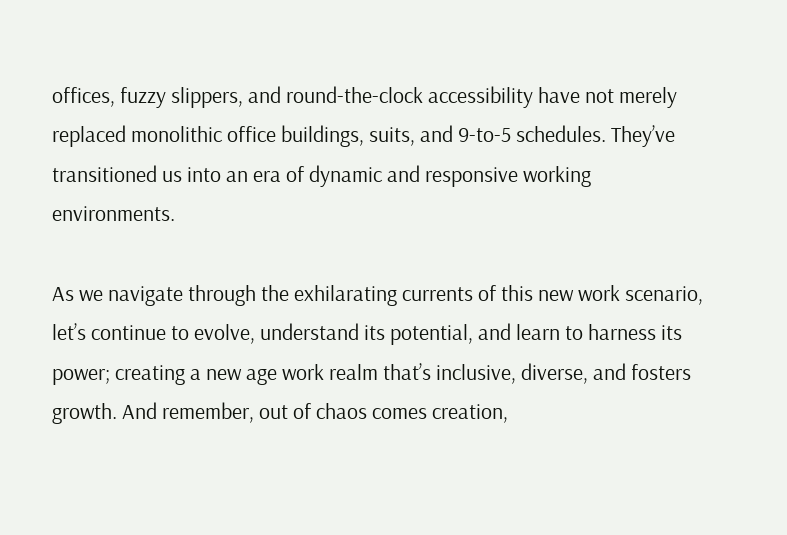offices, fuzzy slippers, and round-the-clock accessibility have not merely replaced monolithic office buildings, suits, and 9-to-5 schedules. They’ve transitioned us into an era of dynamic and responsive working environments.

As we navigate through the exhilarating currents of this new work scenario, let’s continue to evolve, understand its potential, and learn to harness its power; creating a new age work realm that’s inclusive, diverse, and fosters growth. And remember, out of chaos comes creation,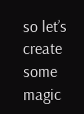so let’s create some magic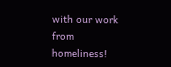with our work from homeliness!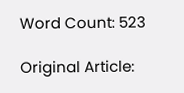Word Count: 523

Original Article: